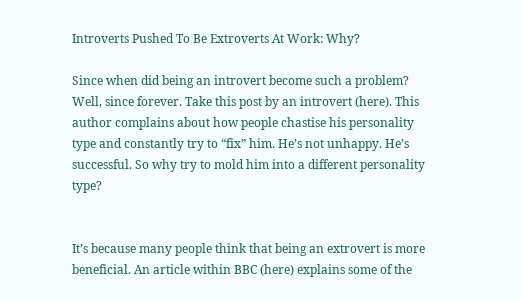Introverts Pushed To Be Extroverts At Work: Why?

Since when did being an introvert become such a problem? Well, since forever. Take this post by an introvert (here). This author complains about how people chastise his personality type and constantly try to “fix” him. He’s not unhappy. He’s successful. So why try to mold him into a different personality type?


It’s because many people think that being an extrovert is more beneficial. An article within BBC (here) explains some of the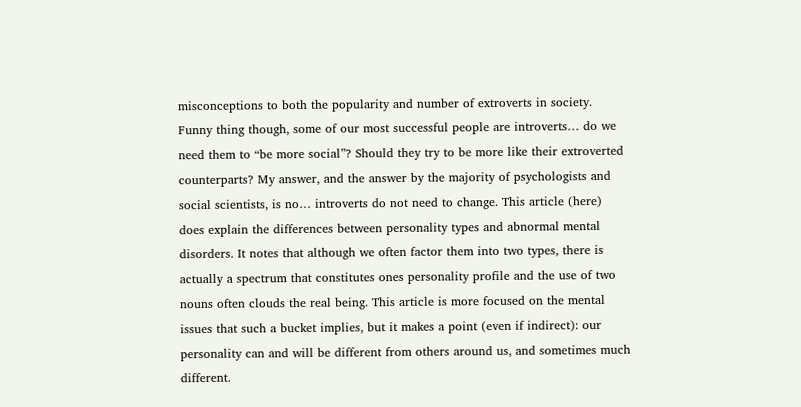misconceptions to both the popularity and number of extroverts in society. Funny thing though, some of our most successful people are introverts… do we need them to “be more social”? Should they try to be more like their extroverted counterparts? My answer, and the answer by the majority of psychologists and social scientists, is no… introverts do not need to change. This article (here) does explain the differences between personality types and abnormal mental disorders. It notes that although we often factor them into two types, there is actually a spectrum that constitutes ones personality profile and the use of two nouns often clouds the real being. This article is more focused on the mental issues that such a bucket implies, but it makes a point (even if indirect): our personality can and will be different from others around us, and sometimes much different.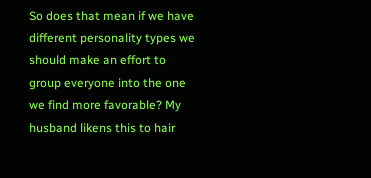So does that mean if we have different personality types we should make an effort to group everyone into the one we find more favorable? My husband likens this to hair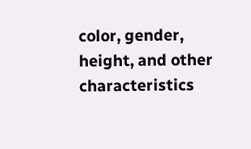color, gender, height, and other characteristics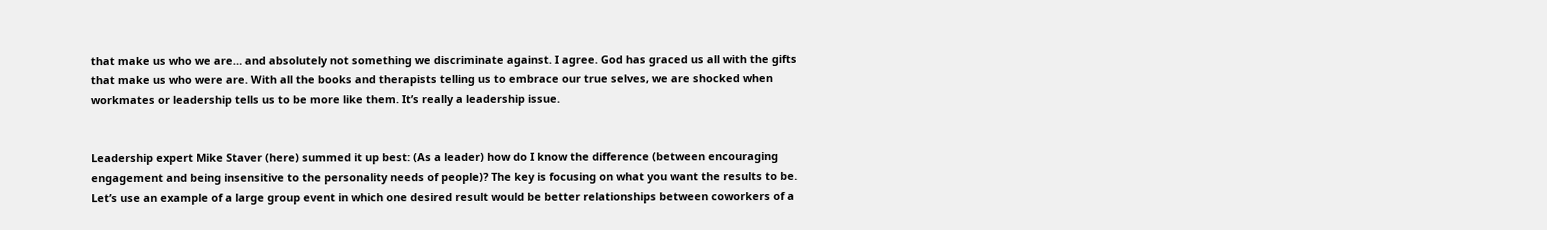that make us who we are… and absolutely not something we discriminate against. I agree. God has graced us all with the gifts that make us who were are. With all the books and therapists telling us to embrace our true selves, we are shocked when workmates or leadership tells us to be more like them. It’s really a leadership issue.


Leadership expert Mike Staver (here) summed it up best: (As a leader) how do I know the difference (between encouraging engagement and being insensitive to the personality needs of people)? The key is focusing on what you want the results to be. Let’s use an example of a large group event in which one desired result would be better relationships between coworkers of a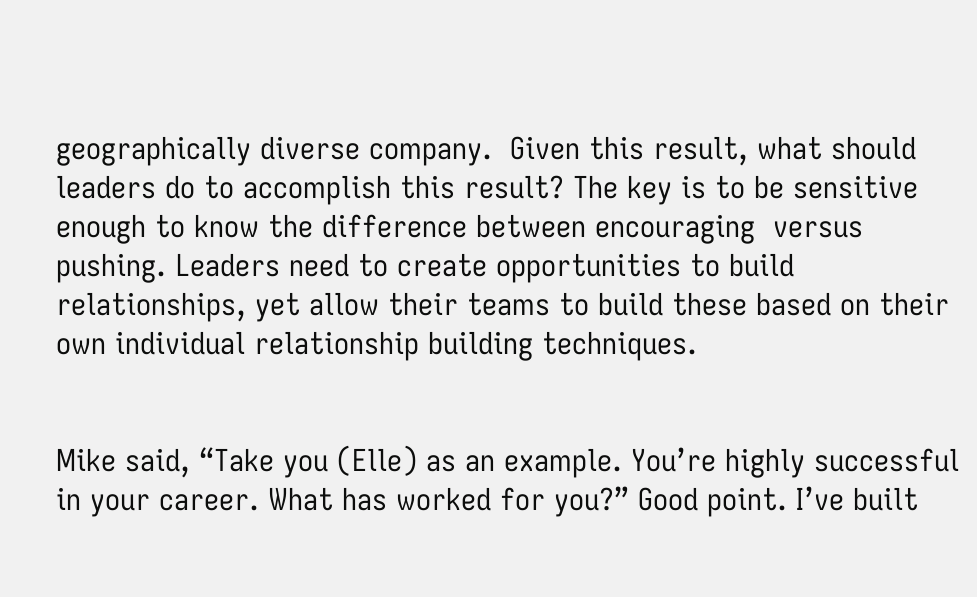geographically diverse company.  Given this result, what should leaders do to accomplish this result? The key is to be sensitive enough to know the difference between encouraging  versus pushing. Leaders need to create opportunities to build relationships, yet allow their teams to build these based on their own individual relationship building techniques.


Mike said, “Take you (Elle) as an example. You’re highly successful in your career. What has worked for you?” Good point. I’ve built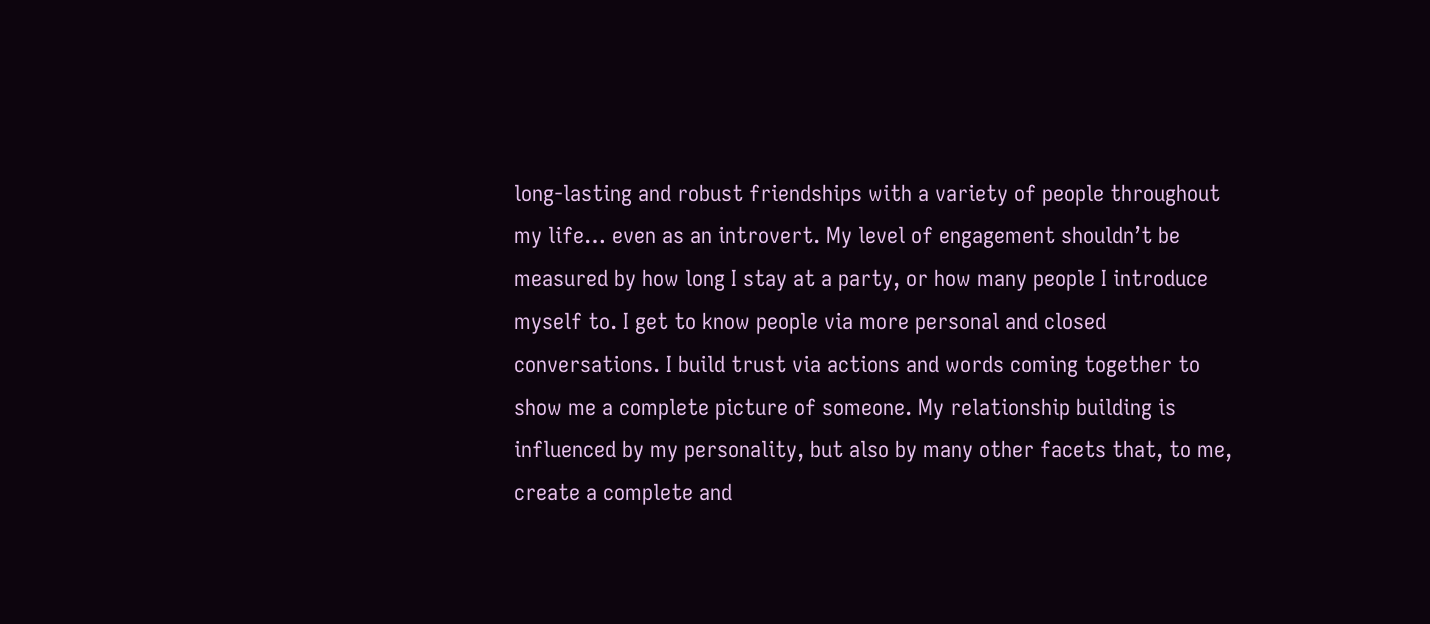long-lasting and robust friendships with a variety of people throughout my life… even as an introvert. My level of engagement shouldn’t be measured by how long I stay at a party, or how many people I introduce myself to. I get to know people via more personal and closed conversations. I build trust via actions and words coming together to show me a complete picture of someone. My relationship building is influenced by my personality, but also by many other facets that, to me, create a complete and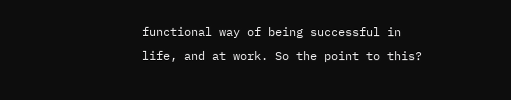functional way of being successful in life, and at work. So the point to this?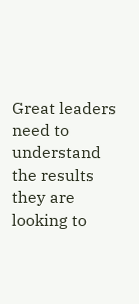Great leaders need to understand the results they are looking to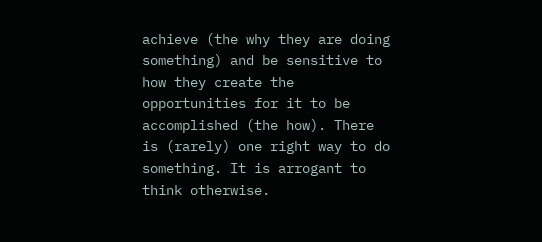achieve (the why they are doing something) and be sensitive to how they create the opportunities for it to be accomplished (the how). There is (rarely) one right way to do something. It is arrogant to think otherwise.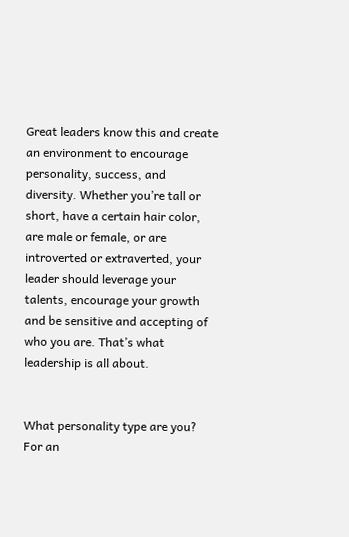Great leaders know this and create an environment to encourage personality, success, and diversity. Whether you’re tall or short, have a certain hair color, are male or female, or are introverted or extraverted, your leader should leverage your talents, encourage your growth and be sensitive and accepting of who you are. That’s what leadership is all about.


What personality type are you? For an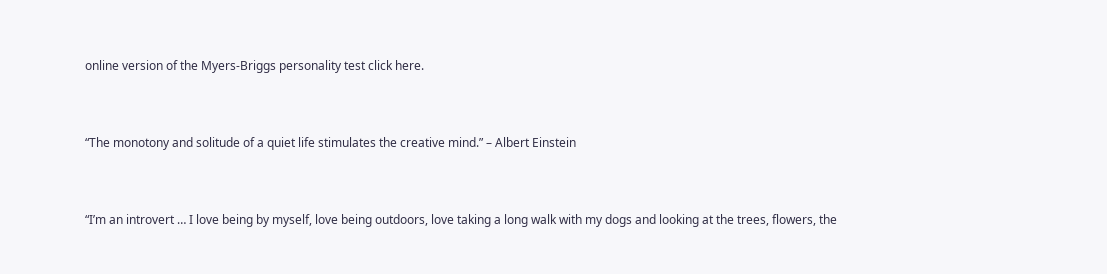online version of the Myers-Briggs personality test click here.


“The monotony and solitude of a quiet life stimulates the creative mind.” – Albert Einstein


“I’m an introvert … I love being by myself, love being outdoors, love taking a long walk with my dogs and looking at the trees, flowers, the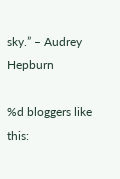sky.” – Audrey Hepburn

%d bloggers like this: